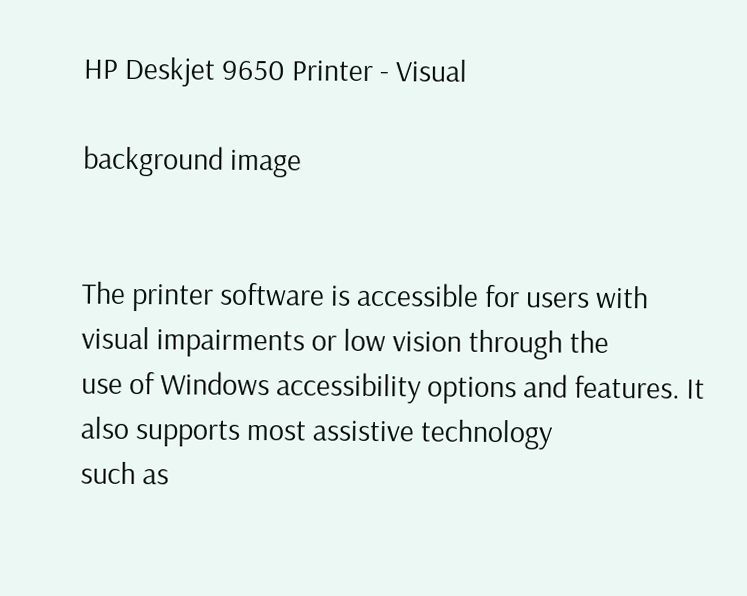HP Deskjet 9650 Printer - Visual

background image


The printer software is accessible for users with visual impairments or low vision through the
use of Windows accessibility options and features. It also supports most assistive technology
such as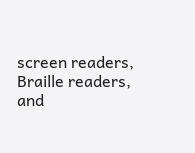screen readers, Braille readers, and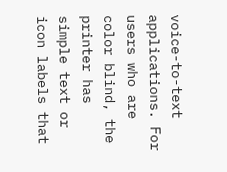voice-to-text applications. For users who are
color blind, the printer has simple text or icon labels that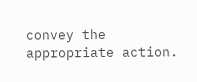convey the appropriate action.